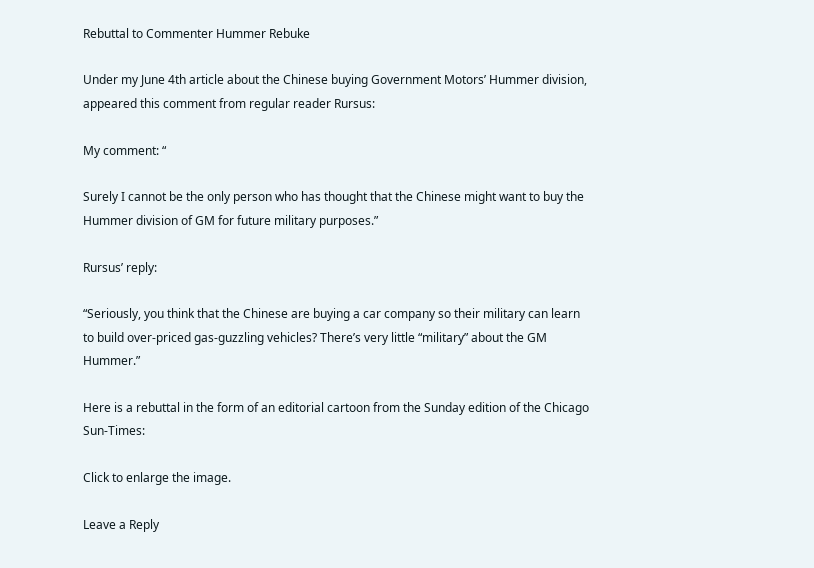Rebuttal to Commenter Hummer Rebuke

Under my June 4th article about the Chinese buying Government Motors’ Hummer division, appeared this comment from regular reader Rursus:

My comment: “

Surely I cannot be the only person who has thought that the Chinese might want to buy the Hummer division of GM for future military purposes.”

Rursus’ reply:

“Seriously, you think that the Chinese are buying a car company so their military can learn to build over-priced gas-guzzling vehicles? There’s very little “military” about the GM Hummer.”

Here is a rebuttal in the form of an editorial cartoon from the Sunday edition of the Chicago Sun-Times:

Click to enlarge the image.

Leave a Reply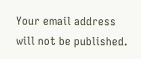Your email address will not be published.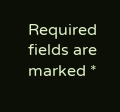Required fields are marked *